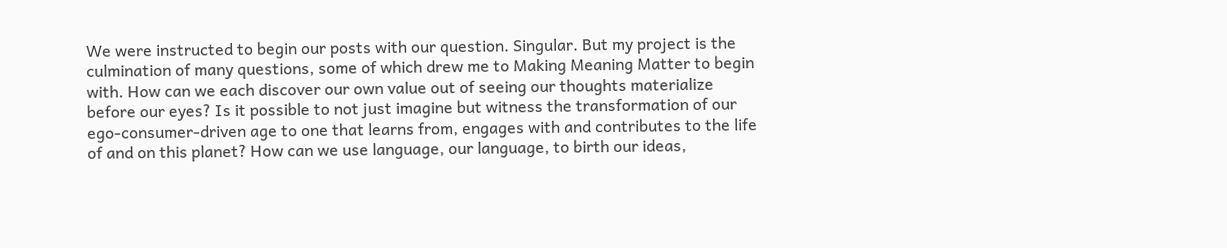We were instructed to begin our posts with our question. Singular. But my project is the culmination of many questions, some of which drew me to Making Meaning Matter to begin with. How can we each discover our own value out of seeing our thoughts materialize before our eyes? Is it possible to not just imagine but witness the transformation of our ego-consumer-driven age to one that learns from, engages with and contributes to the life of and on this planet? How can we use language, our language, to birth our ideas,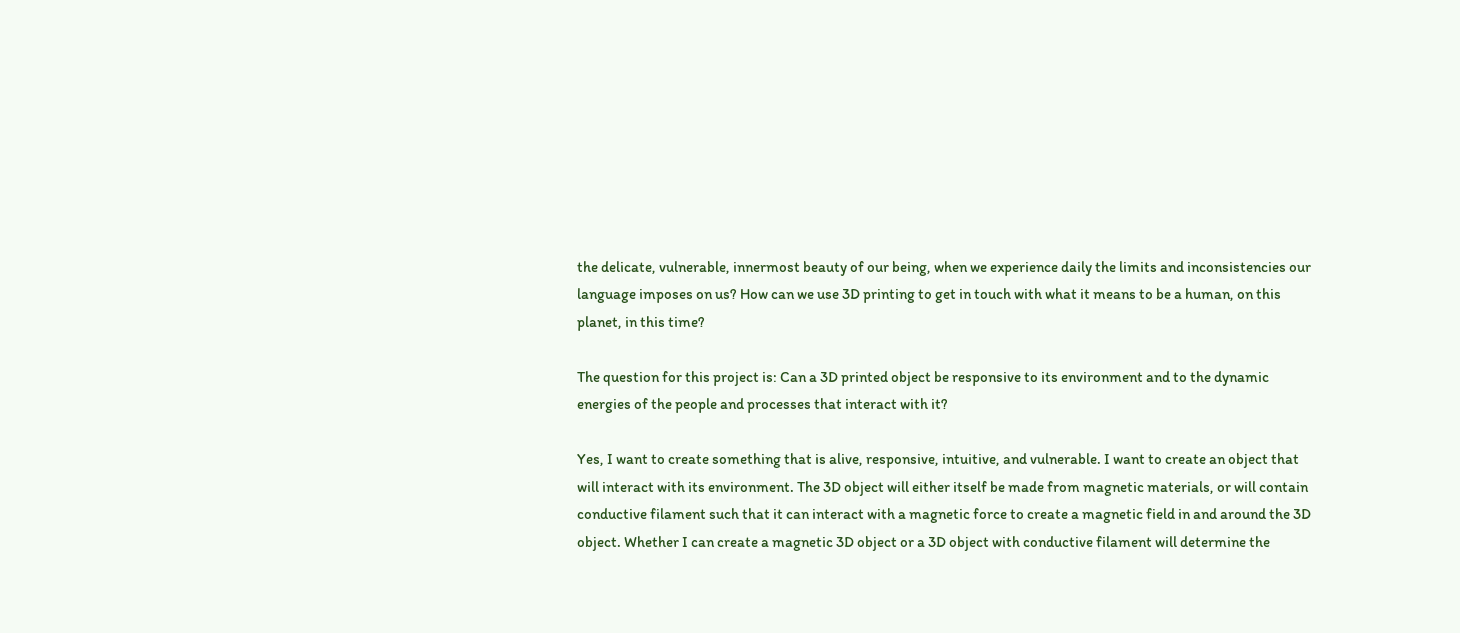the delicate, vulnerable, innermost beauty of our being, when we experience daily the limits and inconsistencies our language imposes on us? How can we use 3D printing to get in touch with what it means to be a human, on this planet, in this time?

The question for this project is: Can a 3D printed object be responsive to its environment and to the dynamic energies of the people and processes that interact with it?

Yes, I want to create something that is alive, responsive, intuitive, and vulnerable. I want to create an object that will interact with its environment. The 3D object will either itself be made from magnetic materials, or will contain conductive filament such that it can interact with a magnetic force to create a magnetic field in and around the 3D object. Whether I can create a magnetic 3D object or a 3D object with conductive filament will determine the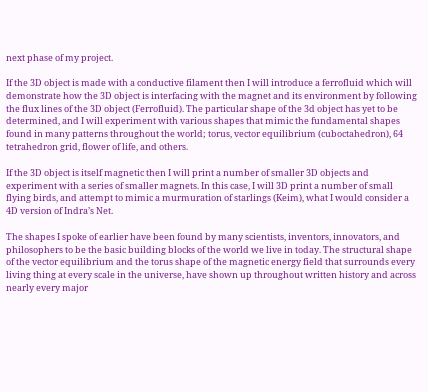next phase of my project.

If the 3D object is made with a conductive filament then I will introduce a ferrofluid which will demonstrate how the 3D object is interfacing with the magnet and its environment by following the flux lines of the 3D object (Ferrofluid). The particular shape of the 3d object has yet to be determined, and I will experiment with various shapes that mimic the fundamental shapes found in many patterns throughout the world; torus, vector equilibrium (cuboctahedron), 64 tetrahedron grid, flower of life, and others.

If the 3D object is itself magnetic then I will print a number of smaller 3D objects and experiment with a series of smaller magnets. In this case, I will 3D print a number of small flying birds, and attempt to mimic a murmuration of starlings (Keim), what I would consider a 4D version of Indra’s Net.

The shapes I spoke of earlier have been found by many scientists, inventors, innovators, and philosophers to be the basic building blocks of the world we live in today. The structural shape of the vector equilibrium and the torus shape of the magnetic energy field that surrounds every living thing at every scale in the universe, have shown up throughout written history and across nearly every major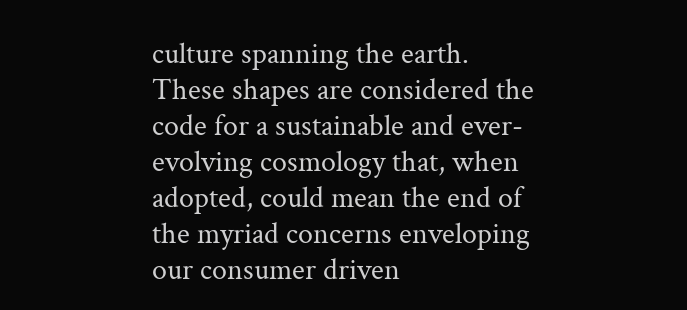culture spanning the earth. These shapes are considered the code for a sustainable and ever-evolving cosmology that, when adopted, could mean the end of the myriad concerns enveloping our consumer driven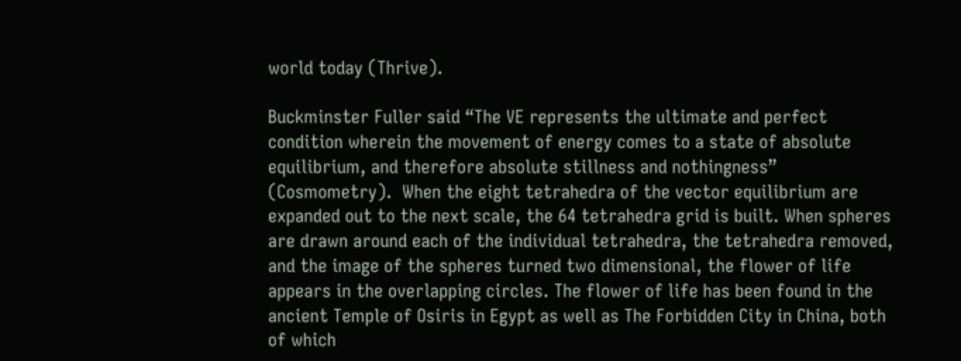world today (Thrive).

Buckminster Fuller said “The VE represents the ultimate and perfect condition wherein the movement of energy comes to a state of absolute equilibrium, and therefore absolute stillness and nothingness” (Cosmometry).  When the eight tetrahedra of the vector equilibrium are expanded out to the next scale, the 64 tetrahedra grid is built. When spheres are drawn around each of the individual tetrahedra, the tetrahedra removed, and the image of the spheres turned two dimensional, the flower of life appears in the overlapping circles. The flower of life has been found in the ancient Temple of Osiris in Egypt as well as The Forbidden City in China, both of which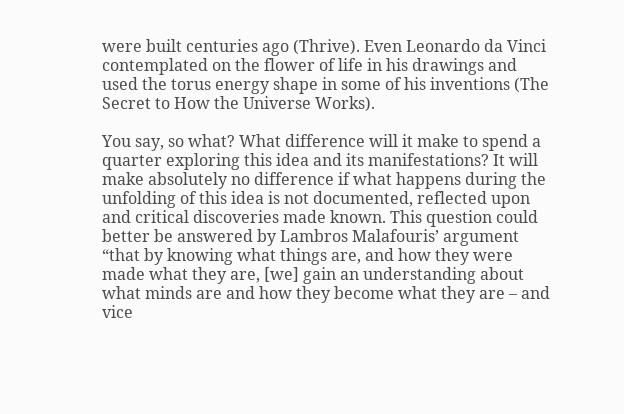were built centuries ago (Thrive). Even Leonardo da Vinci contemplated on the flower of life in his drawings and used the torus energy shape in some of his inventions (The Secret to How the Universe Works).

You say, so what? What difference will it make to spend a quarter exploring this idea and its manifestations? It will make absolutely no difference if what happens during the unfolding of this idea is not documented, reflected upon and critical discoveries made known. This question could better be answered by Lambros Malafouris’ argument “that by knowing what things are, and how they were made what they are, [we] gain an understanding about what minds are and how they become what they are – and vice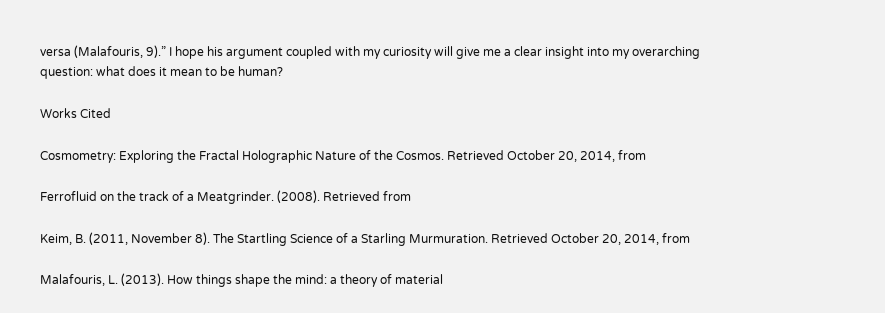versa (Malafouris, 9).” I hope his argument coupled with my curiosity will give me a clear insight into my overarching question: what does it mean to be human?

Works Cited

Cosmometry: Exploring the Fractal Holographic Nature of the Cosmos. Retrieved October 20, 2014, from

Ferrofluid on the track of a Meatgrinder. (2008). Retrieved from

Keim, B. (2011, November 8). The Startling Science of a Starling Murmuration. Retrieved October 20, 2014, from

Malafouris, L. (2013). How things shape the mind: a theory of material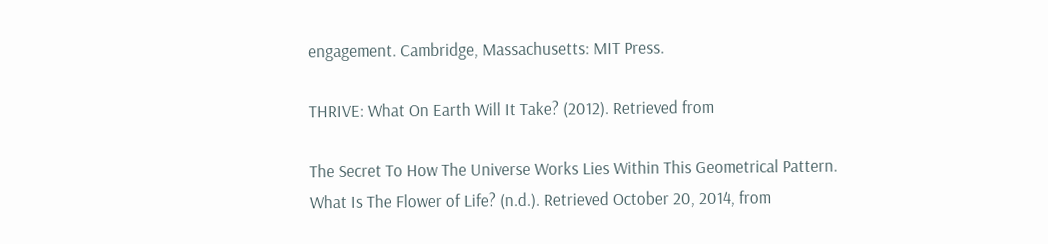engagement. Cambridge, Massachusetts: MIT Press.

THRIVE: What On Earth Will It Take? (2012). Retrieved from

The Secret To How The Universe Works Lies Within This Geometrical Pattern. What Is The Flower of Life? (n.d.). Retrieved October 20, 2014, from